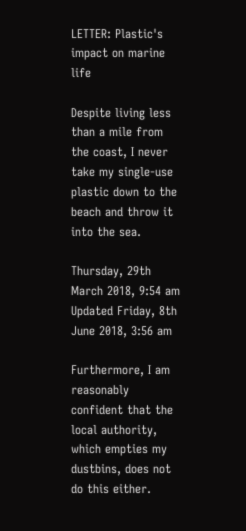LETTER: Plastic's impact on marine life

Despite living less than a mile from the coast, I never take my single-use plastic down to the beach and throw it into the sea.

Thursday, 29th March 2018, 9:54 am
Updated Friday, 8th June 2018, 3:56 am

Furthermore, I am reasonably confident that the local authority, which empties my dustbins, does not do this either.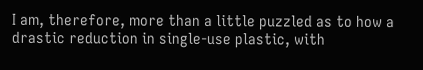I am, therefore, more than a little puzzled as to how a drastic reduction in single-use plastic, with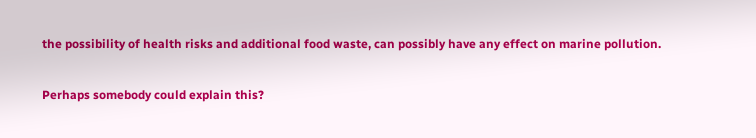the possibility of health risks and additional food waste, can possibly have any effect on marine pollution.

Perhaps somebody could explain this?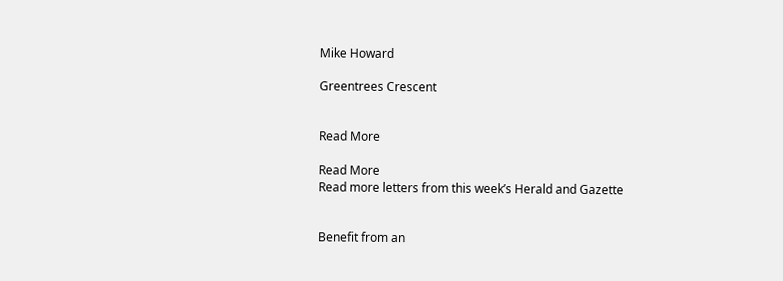Mike Howard

Greentrees Crescent


Read More

Read More
Read more letters from this week’s Herald and Gazette


Benefit from an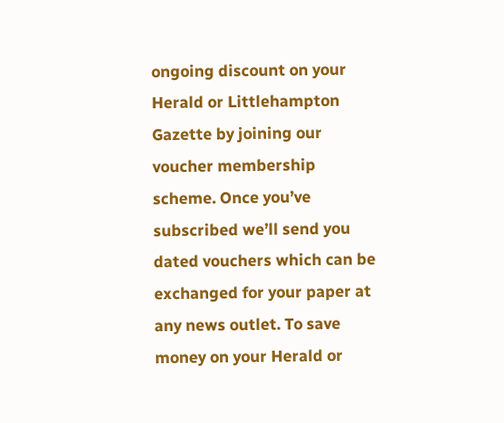ongoing discount on your Herald or Littlehampton Gazette by joining our voucher membership scheme. Once you’ve subscribed we’ll send you dated vouchers which can be exchanged for your paper at any news outlet. To save money on your Herald or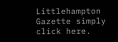Littlehampton Gazette simply click here.